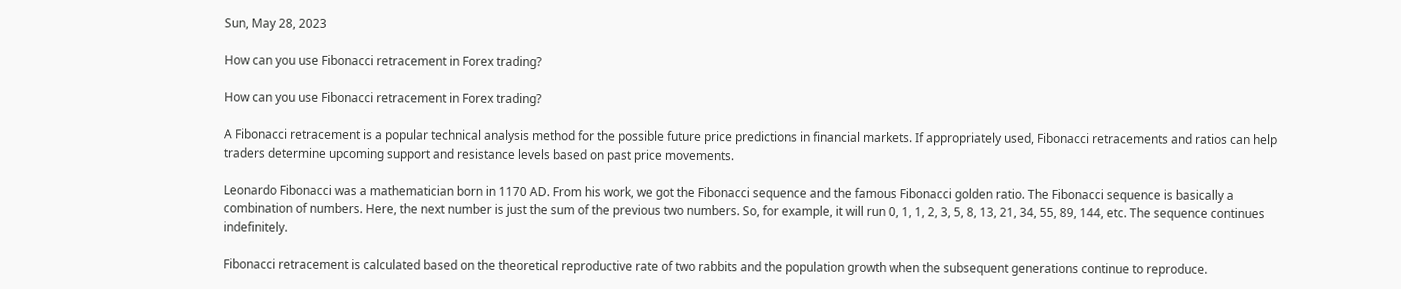Sun, May 28, 2023

How can you use Fibonacci retracement in Forex trading?

How can you use Fibonacci retracement in Forex trading?

A Fibonacci retracement is a popular technical analysis method for the possible future price predictions in financial markets. If appropriately used, Fibonacci retracements and ratios can help traders determine upcoming support and resistance levels based on past price movements.

Leonardo Fibonacci was a mathematician born in 1170 AD. From his work, we got the Fibonacci sequence and the famous Fibonacci golden ratio. The Fibonacci sequence is basically a combination of numbers. Here, the next number is just the sum of the previous two numbers. So, for example, it will run 0, 1, 1, 2, 3, 5, 8, 13, 21, 34, 55, 89, 144, etc. The sequence continues indefinitely.

Fibonacci retracement is calculated based on the theoretical reproductive rate of two rabbits and the population growth when the subsequent generations continue to reproduce.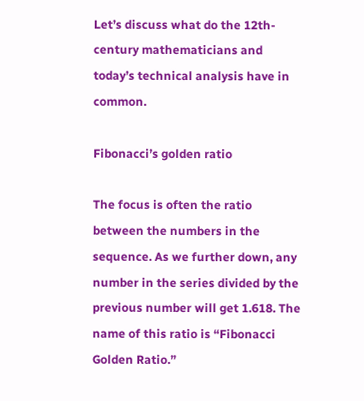Let’s discuss what do the 12th-century mathematicians and today’s technical analysis have in common.

Fibonacci’s golden ratio

The focus is often the ratio between the numbers in the sequence. As we further down, any number in the series divided by the previous number will get 1.618. The name of this ratio is “Fibonacci Golden Ratio.”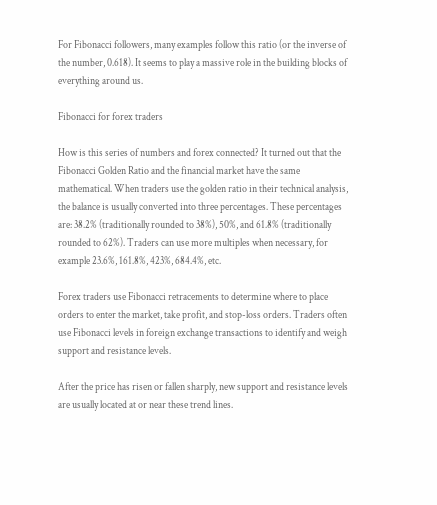For Fibonacci followers, many examples follow this ratio (or the inverse of the number, 0.618). It seems to play a massive role in the building blocks of everything around us.

Fibonacci for forex traders

How is this series of numbers and forex connected? It turned out that the Fibonacci Golden Ratio and the financial market have the same mathematical. When traders use the golden ratio in their technical analysis, the balance is usually converted into three percentages. These percentages are: 38.2% (traditionally rounded to 38%), 50%, and 61.8% (traditionally rounded to 62%). Traders can use more multiples when necessary, for example 23.6%, 161.8%, 423%, 684.4%, etc.

Forex traders use Fibonacci retracements to determine where to place orders to enter the market, take profit, and stop-loss orders. Traders often use Fibonacci levels in foreign exchange transactions to identify and weigh support and resistance levels.

After the price has risen or fallen sharply, new support and resistance levels are usually located at or near these trend lines.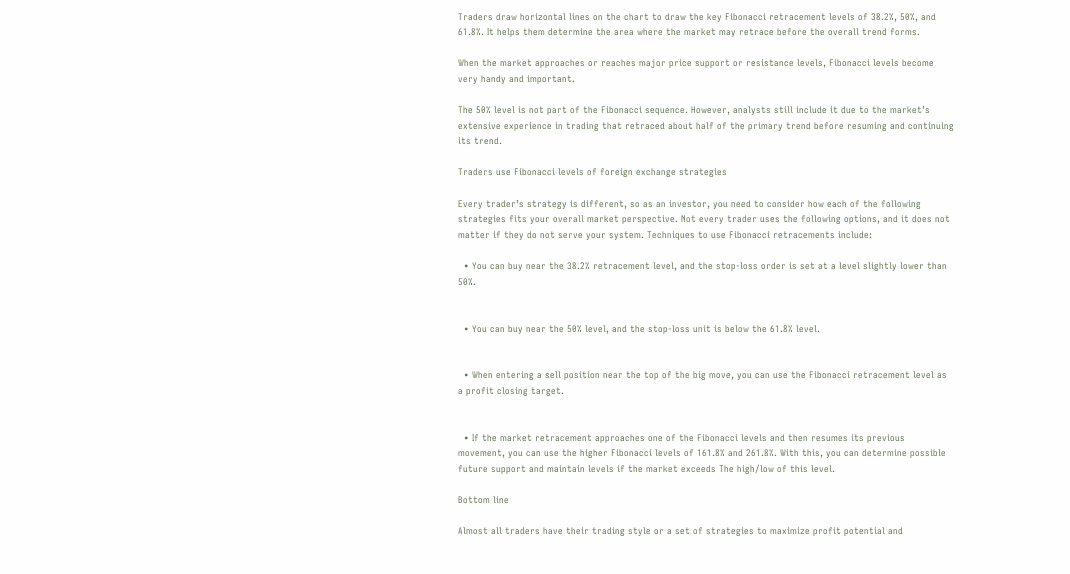Traders draw horizontal lines on the chart to draw the key Fibonacci retracement levels of 38.2%, 50%, and 61.8%. It helps them determine the area where the market may retrace before the overall trend forms.

When the market approaches or reaches major price support or resistance levels, Fibonacci levels become very handy and important.

The 50% level is not part of the Fibonacci sequence. However, analysts still include it due to the market’s extensive experience in trading that retraced about half of the primary trend before resuming and continuing its trend.

Traders use Fibonacci levels of foreign exchange strategies

Every trader’s strategy is different, so as an investor, you need to consider how each of the following strategies fits your overall market perspective. Not every trader uses the following options, and it does not matter if they do not serve your system. Techniques to use Fibonacci retracements include:

  • You can buy near the 38.2% retracement level, and the stop-loss order is set at a level slightly lower than 50%.


  • You can buy near the 50% level, and the stop-loss unit is below the 61.8% level.


  • When entering a sell position near the top of the big move, you can use the Fibonacci retracement level as a profit closing target.


  • If the market retracement approaches one of the Fibonacci levels and then resumes its previous movement, you can use the higher Fibonacci levels of 161.8% and 261.8%. With this, you can determine possible future support and maintain levels if the market exceeds The high/low of this level.

Bottom line

Almost all traders have their trading style or a set of strategies to maximize profit potential and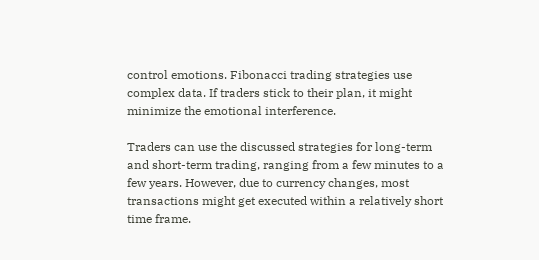control emotions. Fibonacci trading strategies use complex data. If traders stick to their plan, it might minimize the emotional interference.

Traders can use the discussed strategies for long-term and short-term trading, ranging from a few minutes to a few years. However, due to currency changes, most transactions might get executed within a relatively short time frame.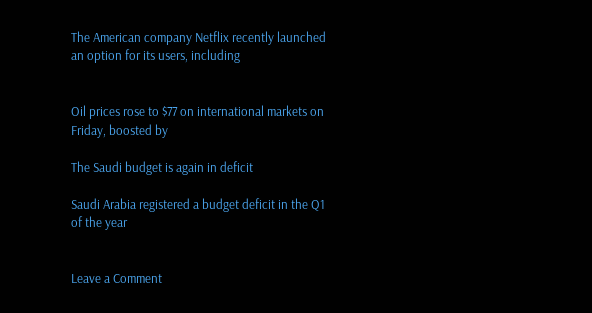The American company Netflix recently launched an option for its users, including


Oil prices rose to $77 on international markets on Friday, boosted by

The Saudi budget is again in deficit

Saudi Arabia registered a budget deficit in the Q1 of the year


Leave a Comment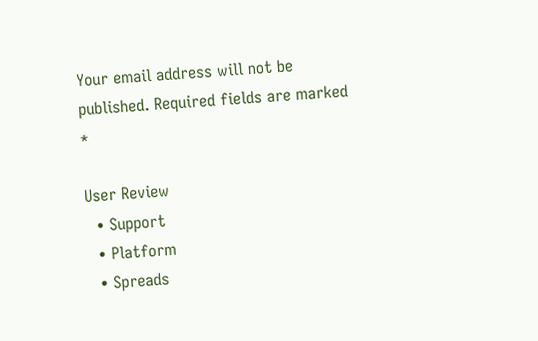Your email address will not be published. Required fields are marked *

User Review
  • Support
  • Platform
  • Spreads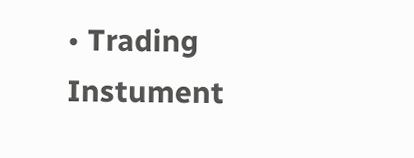• Trading Instument